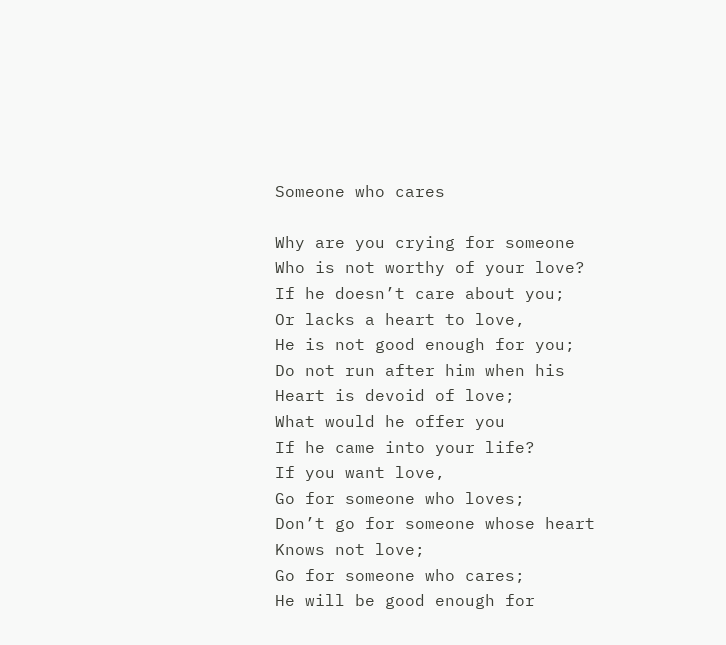Someone who cares

Why are you crying for someone
Who is not worthy of your love?
If he doesn’t care about you;
Or lacks a heart to love,
He is not good enough for you;
Do not run after him when his
Heart is devoid of love;
What would he offer you
If he came into your life?
If you want love,
Go for someone who loves;
Don’t go for someone whose heart
Knows not love;
Go for someone who cares;
He will be good enough for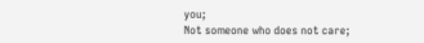you;
Not someone who does not care;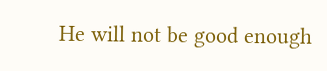He will not be good enough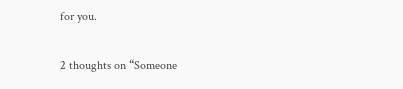for you.

2 thoughts on “Someone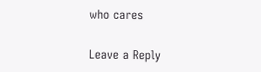who cares

Leave a Reply